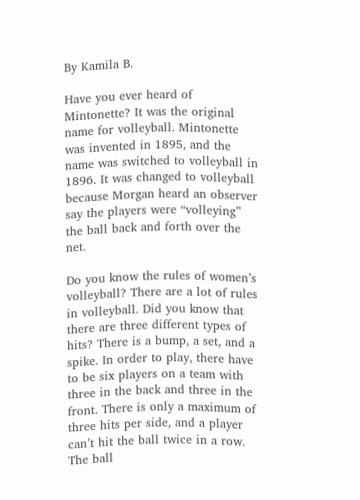By Kamila B.

Have you ever heard of Mintonette? It was the original name for volleyball. Mintonette was invented in 1895, and the name was switched to volleyball in 1896. It was changed to volleyball because Morgan heard an observer say the players were “volleying” the ball back and forth over the net.

Do you know the rules of women’s volleyball? There are a lot of rules in volleyball. Did you know that there are three different types of hits? There is a bump, a set, and a spike. In order to play, there have to be six players on a team with three in the back and three in the front. There is only a maximum of three hits per side, and a player can’t hit the ball twice in a row. The ball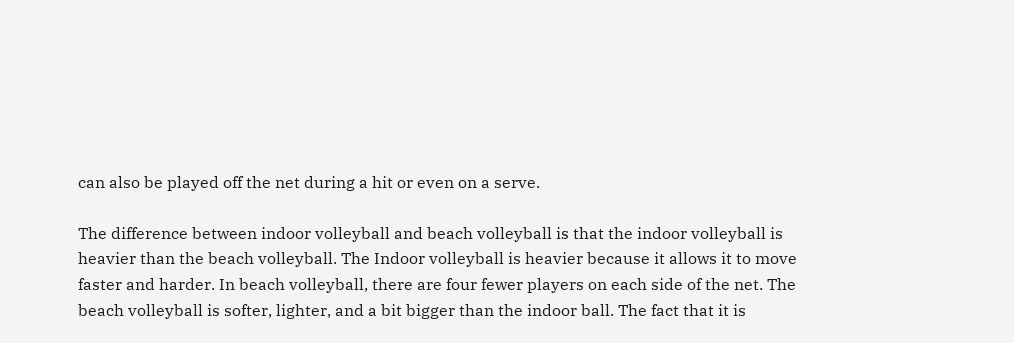can also be played off the net during a hit or even on a serve.

The difference between indoor volleyball and beach volleyball is that the indoor volleyball is heavier than the beach volleyball. The Indoor volleyball is heavier because it allows it to move faster and harder. In beach volleyball, there are four fewer players on each side of the net. The beach volleyball is softer, lighter, and a bit bigger than the indoor ball. The fact that it is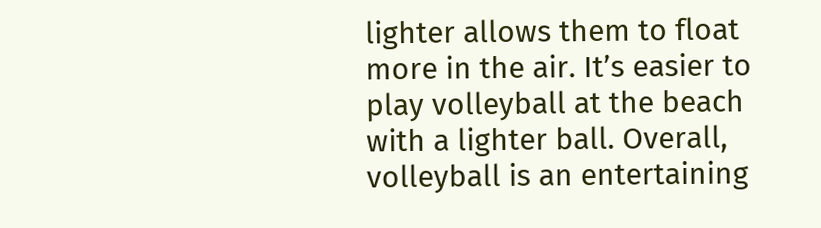lighter allows them to float more in the air. It’s easier to play volleyball at the beach with a lighter ball. Overall, volleyball is an entertaining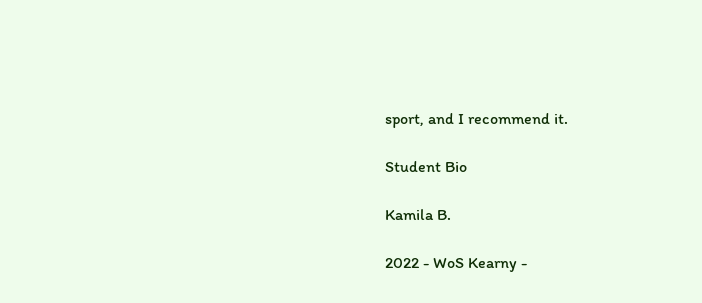sport, and I recommend it.

Student Bio

Kamila B.

2022 - WoS Kearny -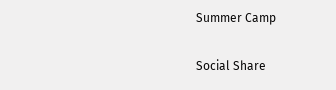Summer Camp

Social Share